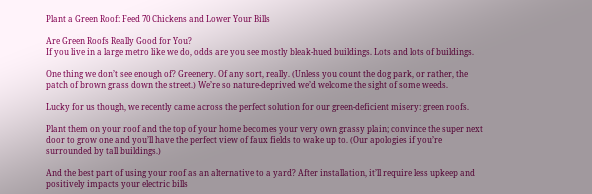Plant a Green Roof: Feed 70 Chickens and Lower Your Bills

Are Green Roofs Really Good for You?
If you live in a large metro like we do, odds are you see mostly bleak-hued buildings. Lots and lots of buildings.

One thing we don’t see enough of? Greenery. Of any sort, really. (Unless you count the dog park, or rather, the patch of brown grass down the street.) We’re so nature-deprived we’d welcome the sight of some weeds.

Lucky for us though, we recently came across the perfect solution for our green-deficient misery: green roofs.

Plant them on your roof and the top of your home becomes your very own grassy plain; convince the super next door to grow one and you’ll have the perfect view of faux fields to wake up to. (Our apologies if you’re surrounded by tall buildings.)

And the best part of using your roof as an alternative to a yard? After installation, it’ll require less upkeep and positively impacts your electric bills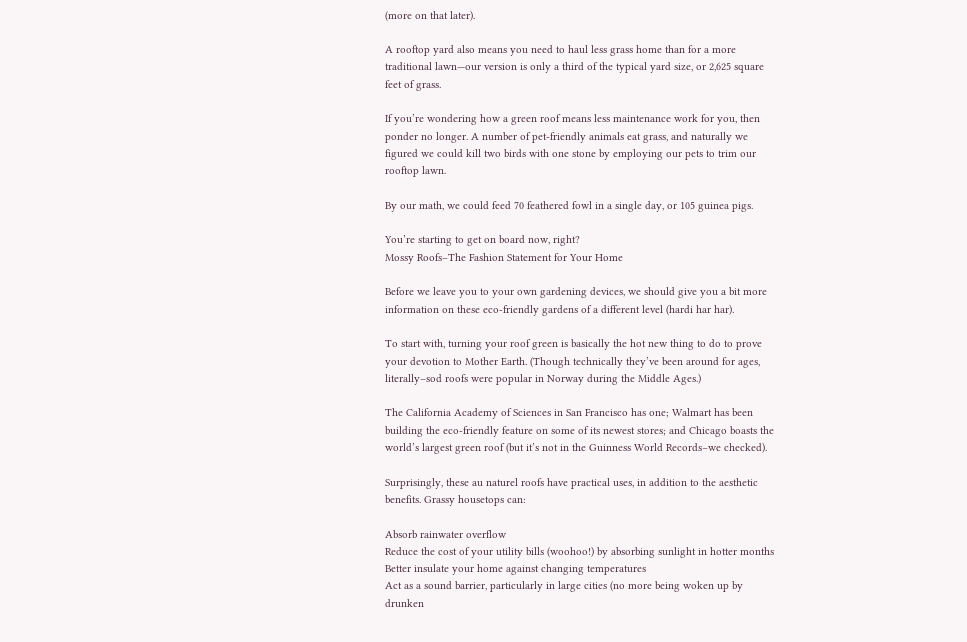(more on that later).

A rooftop yard also means you need to haul less grass home than for a more traditional lawn—our version is only a third of the typical yard size, or 2,625 square feet of grass.

If you’re wondering how a green roof means less maintenance work for you, then ponder no longer. A number of pet-friendly animals eat grass, and naturally we figured we could kill two birds with one stone by employing our pets to trim our rooftop lawn.

By our math, we could feed 70 feathered fowl in a single day, or 105 guinea pigs.

You’re starting to get on board now, right?
Mossy Roofs–The Fashion Statement for Your Home

Before we leave you to your own gardening devices, we should give you a bit more information on these eco-friendly gardens of a different level (hardi har har).

To start with, turning your roof green is basically the hot new thing to do to prove your devotion to Mother Earth. (Though technically they’ve been around for ages, literally–sod roofs were popular in Norway during the Middle Ages.)

The California Academy of Sciences in San Francisco has one; Walmart has been building the eco-friendly feature on some of its newest stores; and Chicago boasts the world’s largest green roof (but it’s not in the Guinness World Records–we checked).

Surprisingly, these au naturel roofs have practical uses, in addition to the aesthetic benefits. Grassy housetops can:

Absorb rainwater overflow
Reduce the cost of your utility bills (woohoo!) by absorbing sunlight in hotter months
Better insulate your home against changing temperatures
Act as a sound barrier, particularly in large cities (no more being woken up by drunken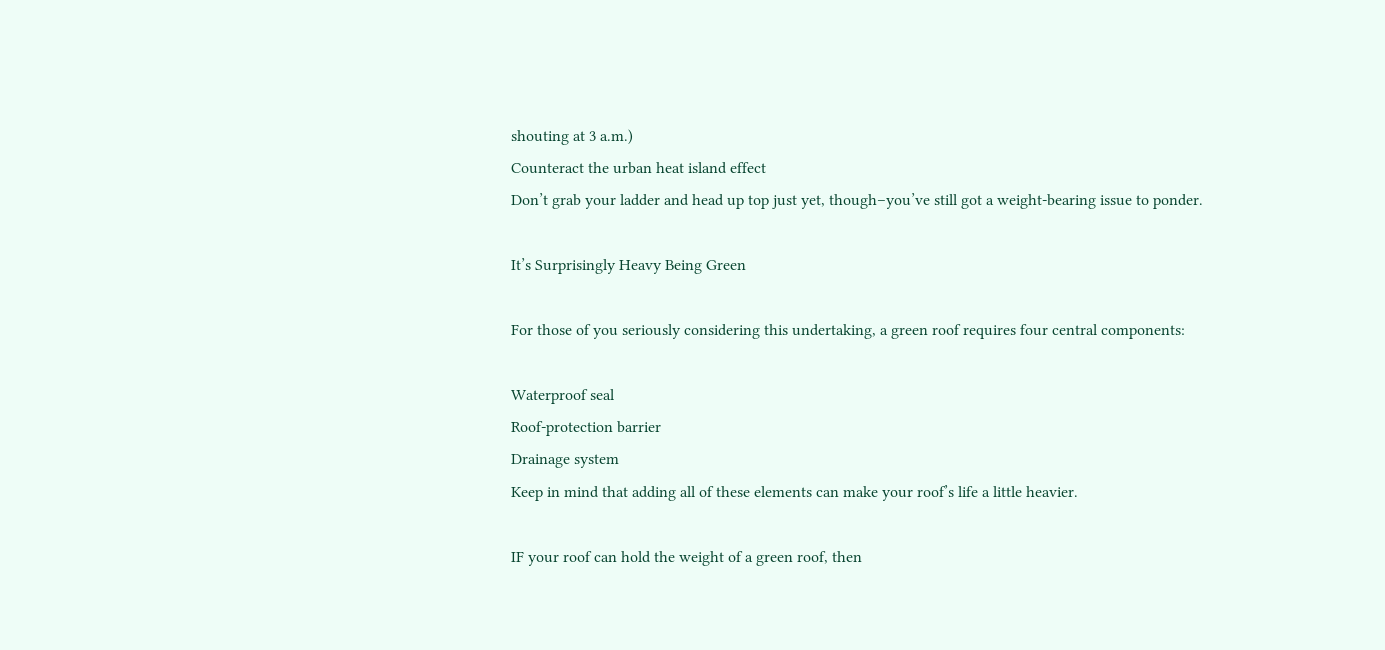shouting at 3 a.m.)
Counteract the urban heat island effect
Don’t grab your ladder and head up top just yet, though–you’ve still got a weight-bearing issue to ponder.

It’s Surprisingly Heavy Being Green

For those of you seriously considering this undertaking, a green roof requires four central components:

Waterproof seal
Roof-protection barrier
Drainage system
Keep in mind that adding all of these elements can make your roof’s life a little heavier.

IF your roof can hold the weight of a green roof, then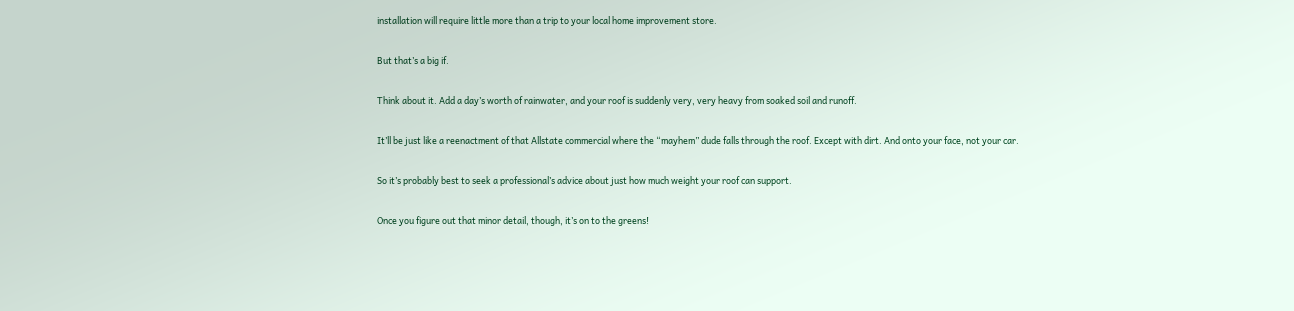installation will require little more than a trip to your local home improvement store.

But that’s a big if.

Think about it. Add a day’s worth of rainwater, and your roof is suddenly very, very heavy from soaked soil and runoff.

It’ll be just like a reenactment of that Allstate commercial where the “mayhem” dude falls through the roof. Except with dirt. And onto your face, not your car.

So it’s probably best to seek a professional’s advice about just how much weight your roof can support.

Once you figure out that minor detail, though, it’s on to the greens!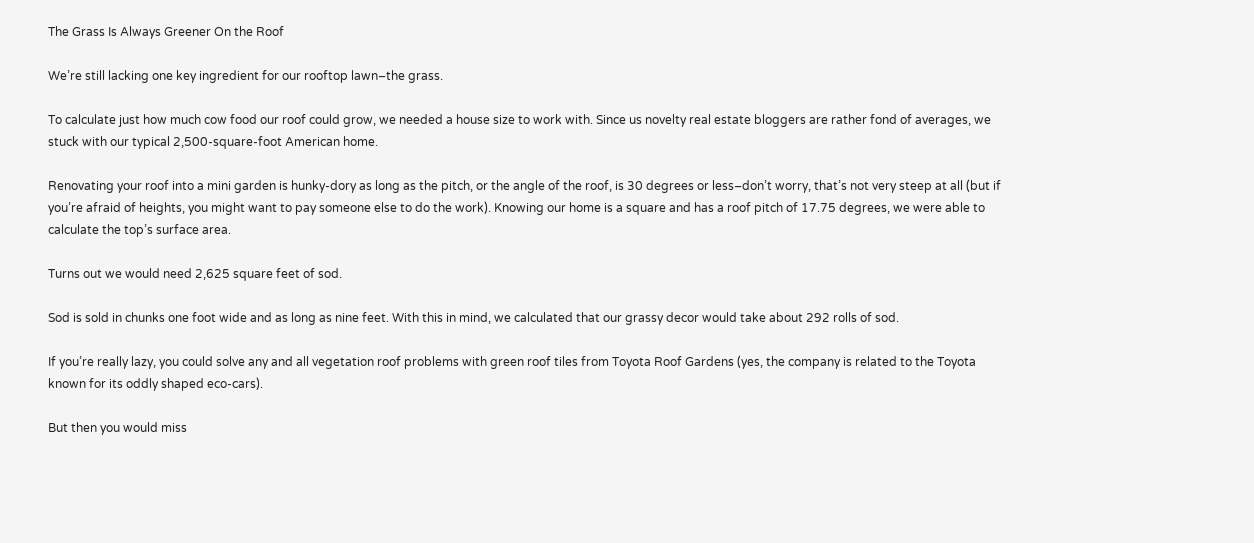The Grass Is Always Greener On the Roof

We’re still lacking one key ingredient for our rooftop lawn–the grass.

To calculate just how much cow food our roof could grow, we needed a house size to work with. Since us novelty real estate bloggers are rather fond of averages, we stuck with our typical 2,500-square-foot American home.

Renovating your roof into a mini garden is hunky-dory as long as the pitch, or the angle of the roof, is 30 degrees or less–don’t worry, that’s not very steep at all (but if you’re afraid of heights, you might want to pay someone else to do the work). Knowing our home is a square and has a roof pitch of 17.75 degrees, we were able to calculate the top’s surface area.

Turns out we would need 2,625 square feet of sod.

Sod is sold in chunks one foot wide and as long as nine feet. With this in mind, we calculated that our grassy decor would take about 292 rolls of sod.

If you’re really lazy, you could solve any and all vegetation roof problems with green roof tiles from Toyota Roof Gardens (yes, the company is related to the Toyota known for its oddly shaped eco-cars).

But then you would miss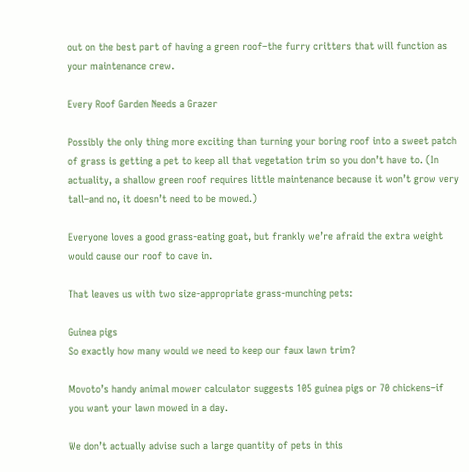out on the best part of having a green roof–the furry critters that will function as your maintenance crew.

Every Roof Garden Needs a Grazer

Possibly the only thing more exciting than turning your boring roof into a sweet patch of grass is getting a pet to keep all that vegetation trim so you don’t have to. (In actuality, a shallow green roof requires little maintenance because it won’t grow very tall–and no, it doesn’t need to be mowed.)

Everyone loves a good grass-eating goat, but frankly we’re afraid the extra weight would cause our roof to cave in.

That leaves us with two size-appropriate grass-munching pets:

Guinea pigs
So exactly how many would we need to keep our faux lawn trim?

Movoto’s handy animal mower calculator suggests 105 guinea pigs or 70 chickens–if you want your lawn mowed in a day.

We don’t actually advise such a large quantity of pets in this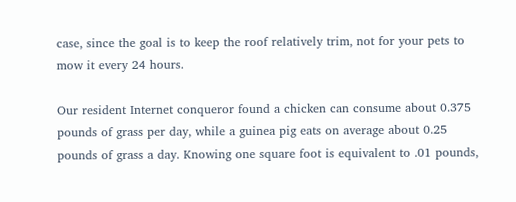case, since the goal is to keep the roof relatively trim, not for your pets to mow it every 24 hours.

Our resident Internet conqueror found a chicken can consume about 0.375 pounds of grass per day, while a guinea pig eats on average about 0.25 pounds of grass a day. Knowing one square foot is equivalent to .01 pounds,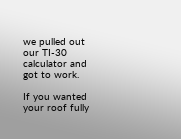we pulled out our TI-30 calculator and got to work.

If you wanted your roof fully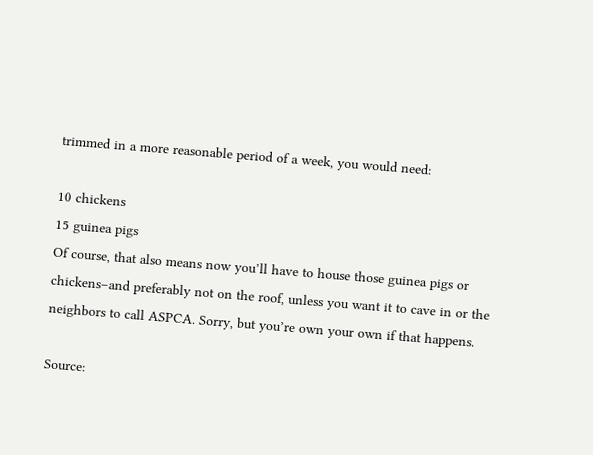trimmed in a more reasonable period of a week, you would need:

10 chickens
15 guinea pigs
Of course, that also means now you’ll have to house those guinea pigs or chickens–and preferably not on the roof, unless you want it to cave in or the neighbors to call ASPCA. Sorry, but you’re own your own if that happens.

Source: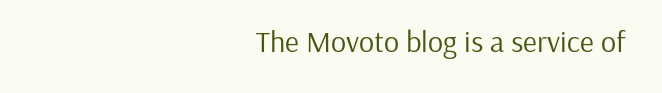The Movoto blog is a service of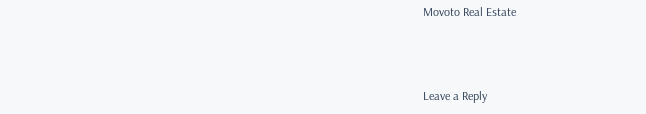Movoto Real Estate



Leave a Reply